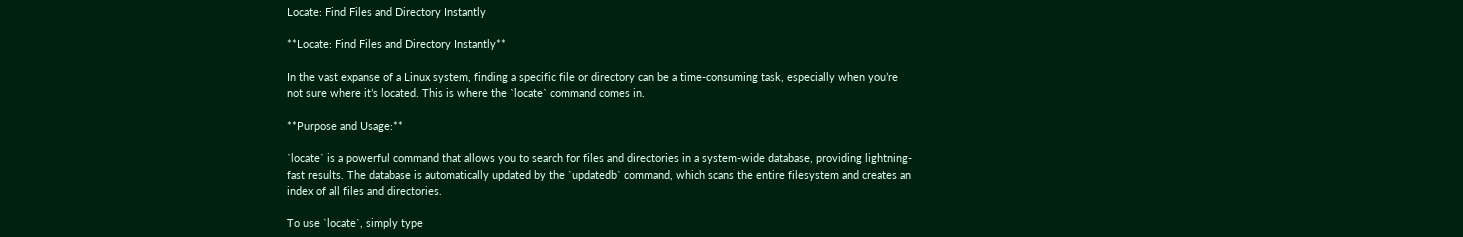Locate: Find Files and Directory Instantly

**Locate: Find Files and Directory Instantly**

In the vast expanse of a Linux system, finding a specific file or directory can be a time-consuming task, especially when you’re not sure where it’s located. This is where the `locate` command comes in.

**Purpose and Usage:**

`locate` is a powerful command that allows you to search for files and directories in a system-wide database, providing lightning-fast results. The database is automatically updated by the `updatedb` command, which scans the entire filesystem and creates an index of all files and directories.

To use `locate`, simply type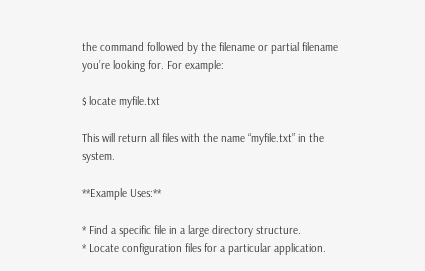the command followed by the filename or partial filename you’re looking for. For example:

$ locate myfile.txt

This will return all files with the name “myfile.txt” in the system.

**Example Uses:**

* Find a specific file in a large directory structure.
* Locate configuration files for a particular application.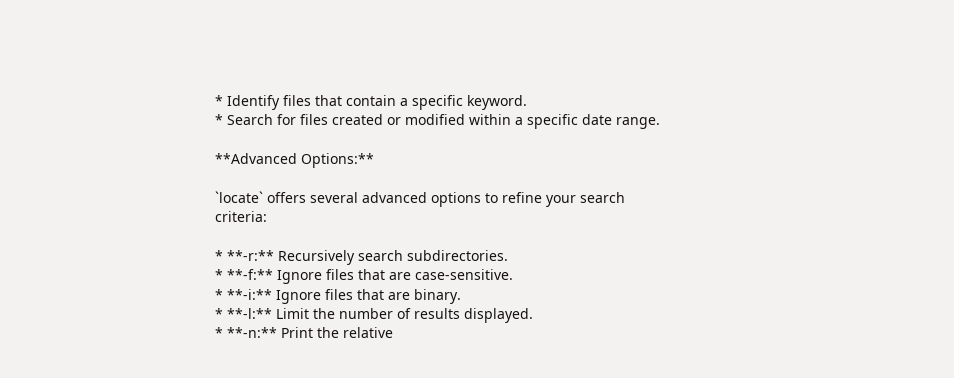* Identify files that contain a specific keyword.
* Search for files created or modified within a specific date range.

**Advanced Options:**

`locate` offers several advanced options to refine your search criteria:

* **-r:** Recursively search subdirectories.
* **-f:** Ignore files that are case-sensitive.
* **-i:** Ignore files that are binary.
* **-l:** Limit the number of results displayed.
* **-n:** Print the relative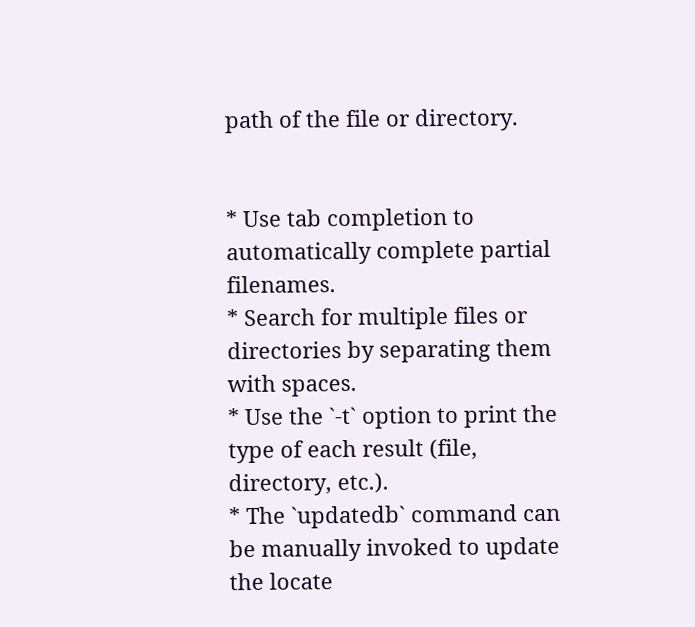path of the file or directory.


* Use tab completion to automatically complete partial filenames.
* Search for multiple files or directories by separating them with spaces.
* Use the `-t` option to print the type of each result (file, directory, etc.).
* The `updatedb` command can be manually invoked to update the locate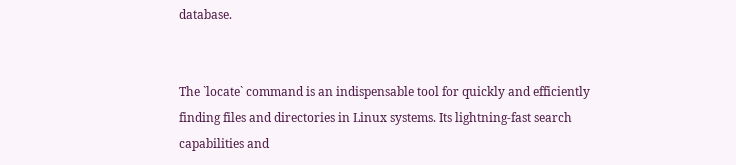database.


The `locate` command is an indispensable tool for quickly and efficiently finding files and directories in Linux systems. Its lightning-fast search capabilities and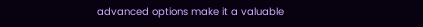advanced options make it a valuable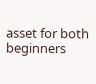asset for both beginners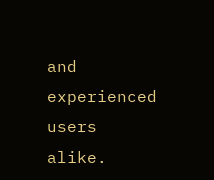and experienced users alike.